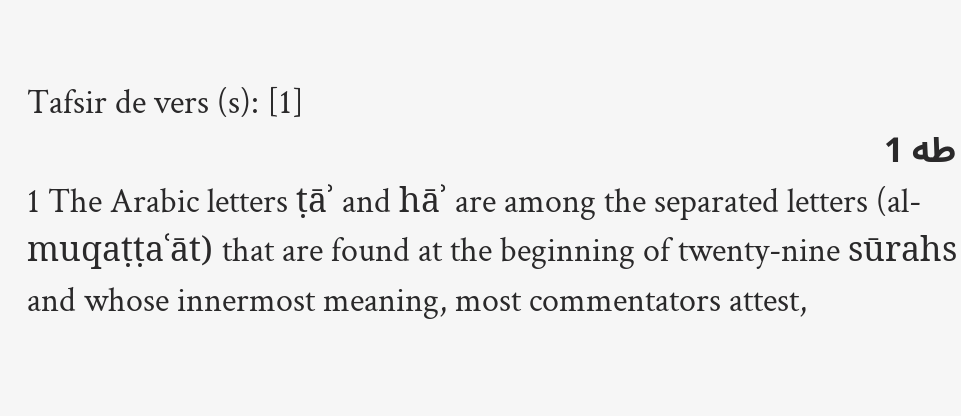Tafsir de vers (s): [1]
طه 1
1 The Arabic letters ṭāʾ and hāʾ are among the separated letters (al-muqaṭṭaʿāt) that are found at the beginning of twenty-nine sūrahs and whose innermost meaning, most commentators attest,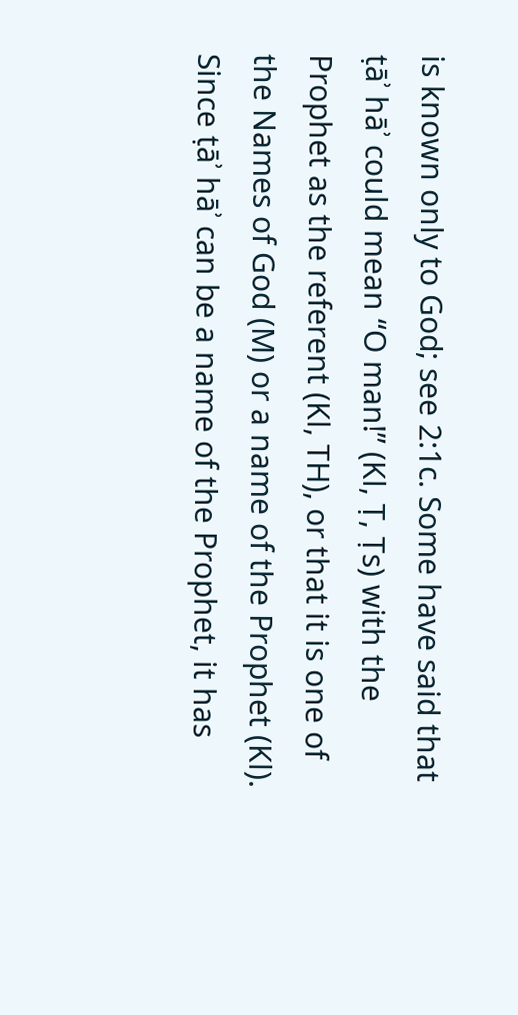is known only to God; see 2:1c. Some have said that ṭāʾ hāʾ could mean “O man!” (Kl, Ṭ, Ṭs) with the Prophet as the referent (Kl, TH), or that it is one of the Names of God (M) or a name of the Prophet (Kl). Since ṭāʾ hāʾ can be a name of the Prophet, it has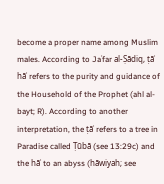become a proper name among Muslim males. According to Jaʿfar al-Ṣādiq, ṭāʾ hāʾ refers to the purity and guidance of the Household of the Prophet (ahl al-bayt; R). According to another interpretation, the ṭāʾ refers to a tree in Paradise called Ṭūbā (see 13:29c) and the hāʾ to an abyss (hāwiyah; see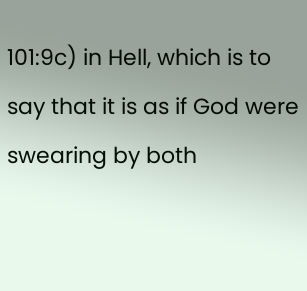101:9c) in Hell, which is to say that it is as if God were swearing by both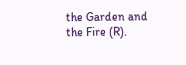the Garden and the Fire (R).